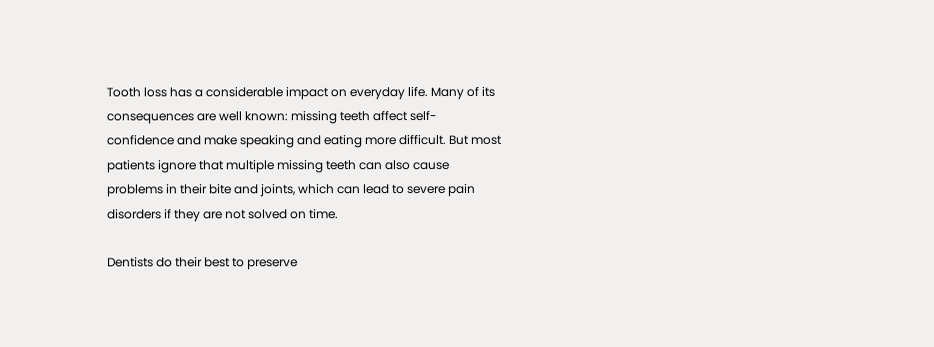Tooth loss has a considerable impact on everyday life. Many of its consequences are well known: missing teeth affect self-confidence and make speaking and eating more difficult. But most patients ignore that multiple missing teeth can also cause problems in their bite and joints, which can lead to severe pain disorders if they are not solved on time.

Dentists do their best to preserve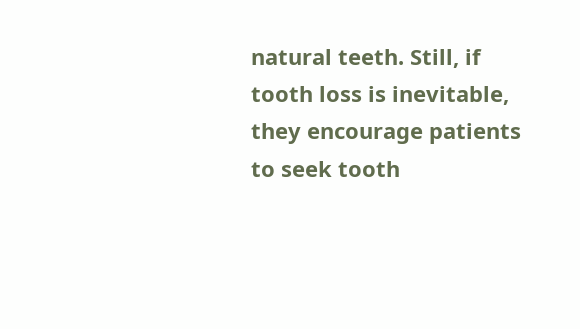natural teeth. Still, if tooth loss is inevitable, they encourage patients to seek tooth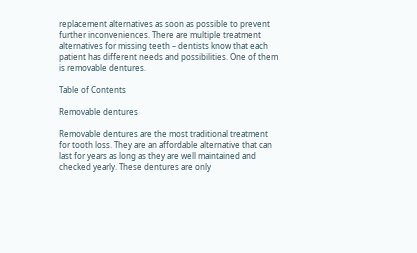replacement alternatives as soon as possible to prevent further inconveniences. There are multiple treatment alternatives for missing teeth – dentists know that each patient has different needs and possibilities. One of them is removable dentures.

Table of Contents

Removable dentures

Removable dentures are the most traditional treatment for tooth loss. They are an affordable alternative that can last for years as long as they are well maintained and checked yearly. These dentures are only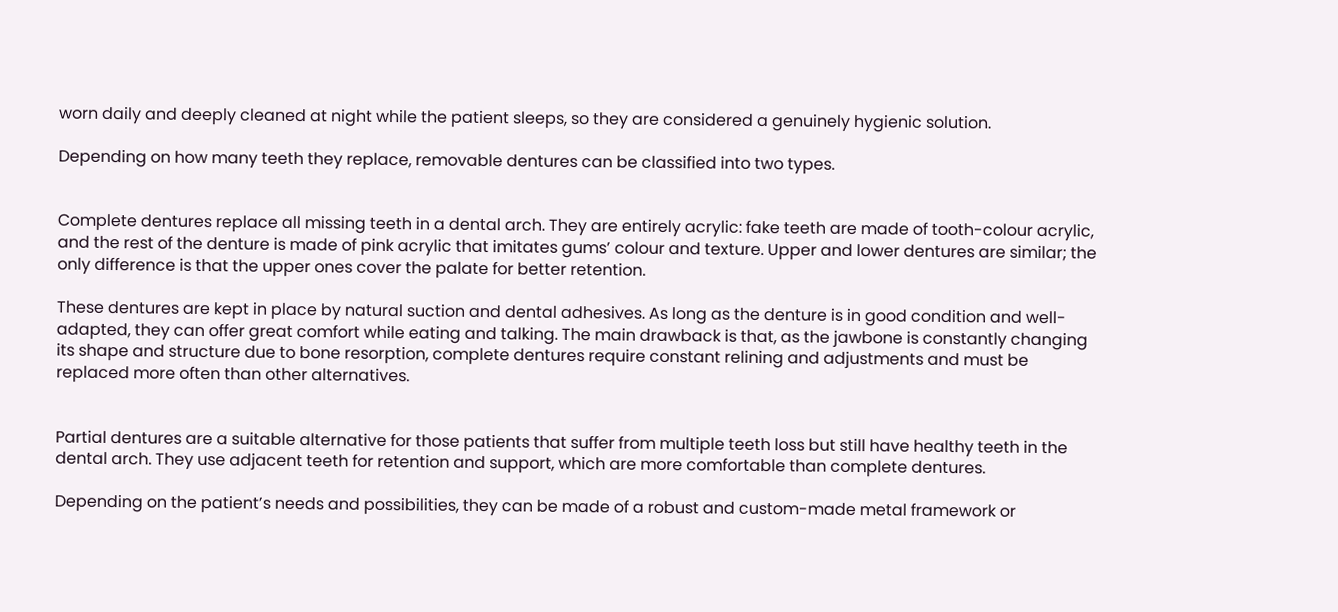worn daily and deeply cleaned at night while the patient sleeps, so they are considered a genuinely hygienic solution.

Depending on how many teeth they replace, removable dentures can be classified into two types.


Complete dentures replace all missing teeth in a dental arch. They are entirely acrylic: fake teeth are made of tooth-colour acrylic, and the rest of the denture is made of pink acrylic that imitates gums’ colour and texture. Upper and lower dentures are similar; the only difference is that the upper ones cover the palate for better retention.

These dentures are kept in place by natural suction and dental adhesives. As long as the denture is in good condition and well-adapted, they can offer great comfort while eating and talking. The main drawback is that, as the jawbone is constantly changing its shape and structure due to bone resorption, complete dentures require constant relining and adjustments and must be replaced more often than other alternatives.


Partial dentures are a suitable alternative for those patients that suffer from multiple teeth loss but still have healthy teeth in the dental arch. They use adjacent teeth for retention and support, which are more comfortable than complete dentures.

Depending on the patient’s needs and possibilities, they can be made of a robust and custom-made metal framework or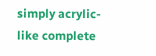simply acrylic-like complete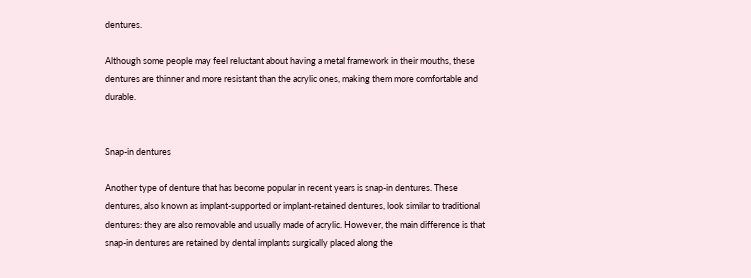dentures.

Although some people may feel reluctant about having a metal framework in their mouths, these dentures are thinner and more resistant than the acrylic ones, making them more comfortable and durable.


Snap-in dentures

Another type of denture that has become popular in recent years is snap-in dentures. These dentures, also known as implant-supported or implant-retained dentures, look similar to traditional dentures: they are also removable and usually made of acrylic. However, the main difference is that snap-in dentures are retained by dental implants surgically placed along the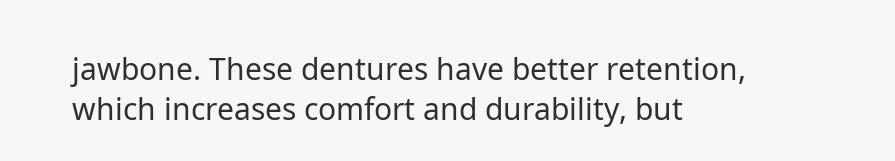jawbone. These dentures have better retention, which increases comfort and durability, but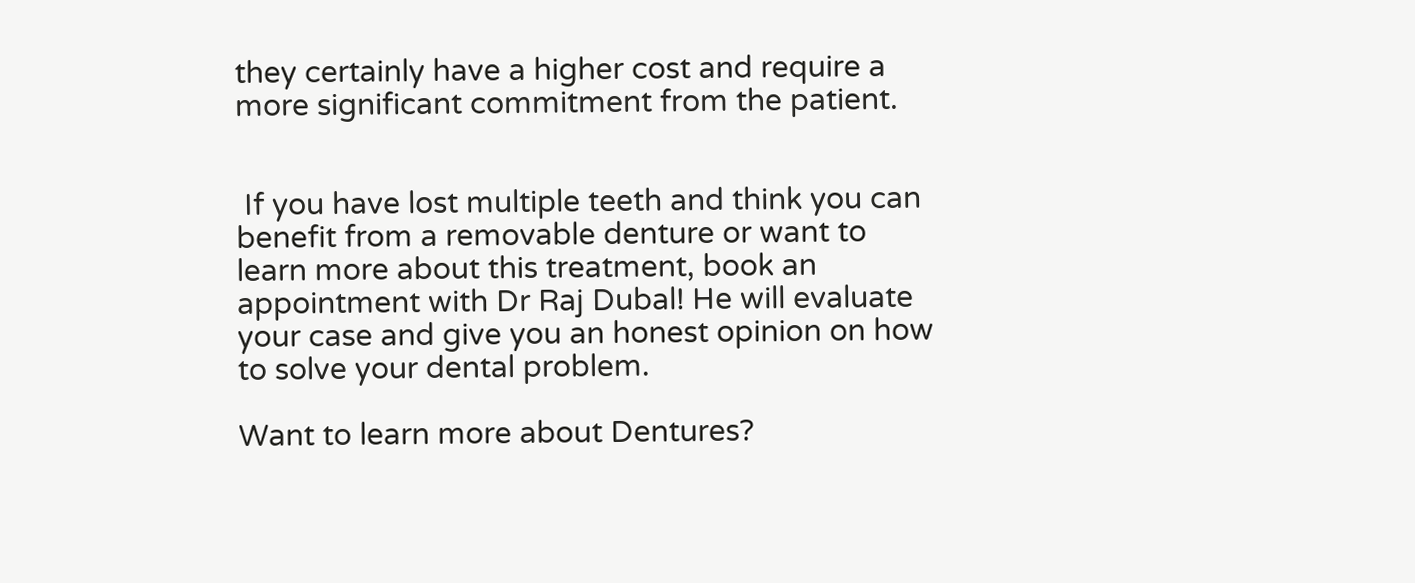they certainly have a higher cost and require a more significant commitment from the patient.


 If you have lost multiple teeth and think you can benefit from a removable denture or want to learn more about this treatment, book an appointment with Dr Raj Dubal! He will evaluate your case and give you an honest opinion on how to solve your dental problem.

Want to learn more about Dentures?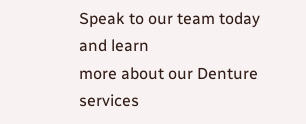Speak to our team today and learn
more about our Denture services